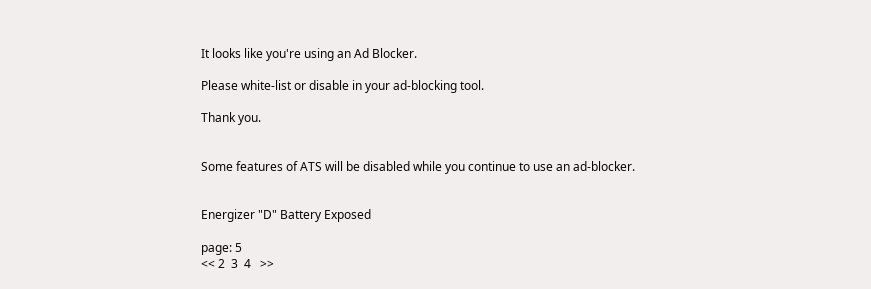It looks like you're using an Ad Blocker.

Please white-list or disable in your ad-blocking tool.

Thank you.


Some features of ATS will be disabled while you continue to use an ad-blocker.


Energizer "D" Battery Exposed

page: 5
<< 2  3  4   >>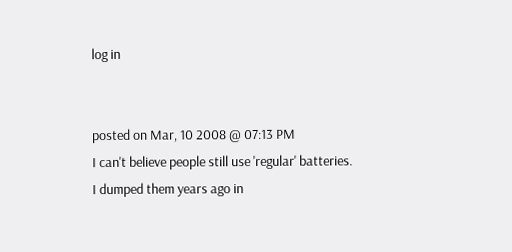log in


posted on Mar, 10 2008 @ 07:13 PM
I can't believe people still use 'regular' batteries.
I dumped them years ago in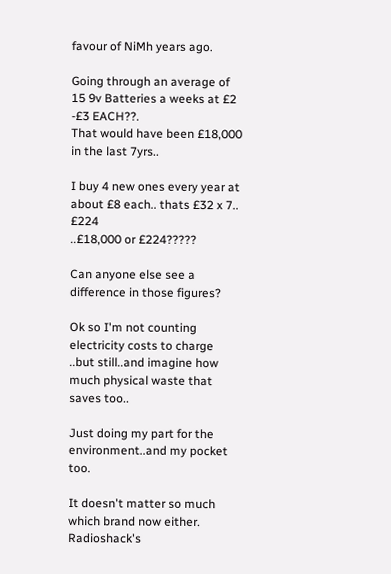favour of NiMh years ago.

Going through an average of 15 9v Batteries a weeks at £2 -£3 EACH??.
That would have been £18,000 in the last 7yrs..

I buy 4 new ones every year at about £8 each.. thats £32 x 7.. £224
..£18,000 or £224?????

Can anyone else see a difference in those figures?

Ok so I'm not counting electricity costs to charge
..but still..and imagine how much physical waste that saves too..

Just doing my part for the environment..and my pocket too.

It doesn't matter so much which brand now either. Radioshack's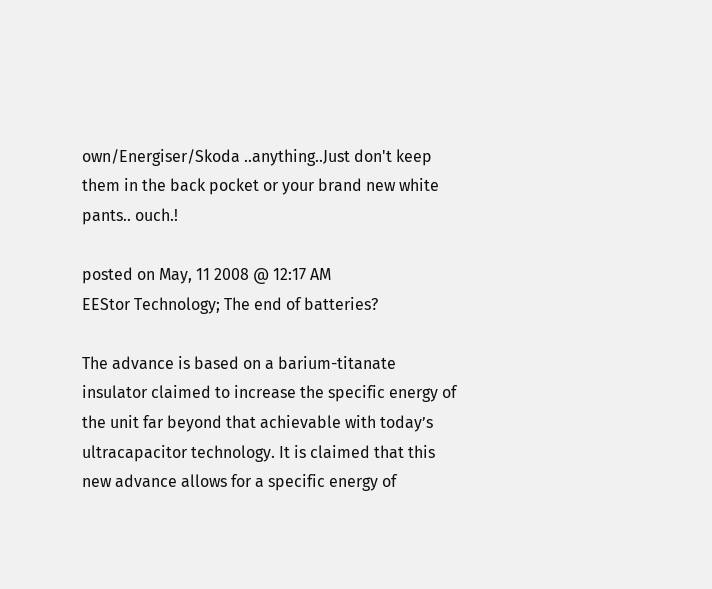own/Energiser/Skoda ..anything..Just don't keep them in the back pocket or your brand new white pants.. ouch.!

posted on May, 11 2008 @ 12:17 AM
EEStor Technology; The end of batteries?

The advance is based on a barium-titanate insulator claimed to increase the specific energy of the unit far beyond that achievable with today’s ultracapacitor technology. It is claimed that this new advance allows for a specific energy of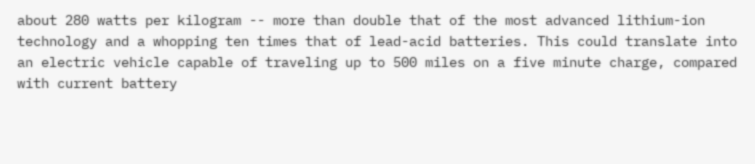about 280 watts per kilogram -- more than double that of the most advanced lithium-ion technology and a whopping ten times that of lead-acid batteries. This could translate into an electric vehicle capable of traveling up to 500 miles on a five minute charge, compared with current battery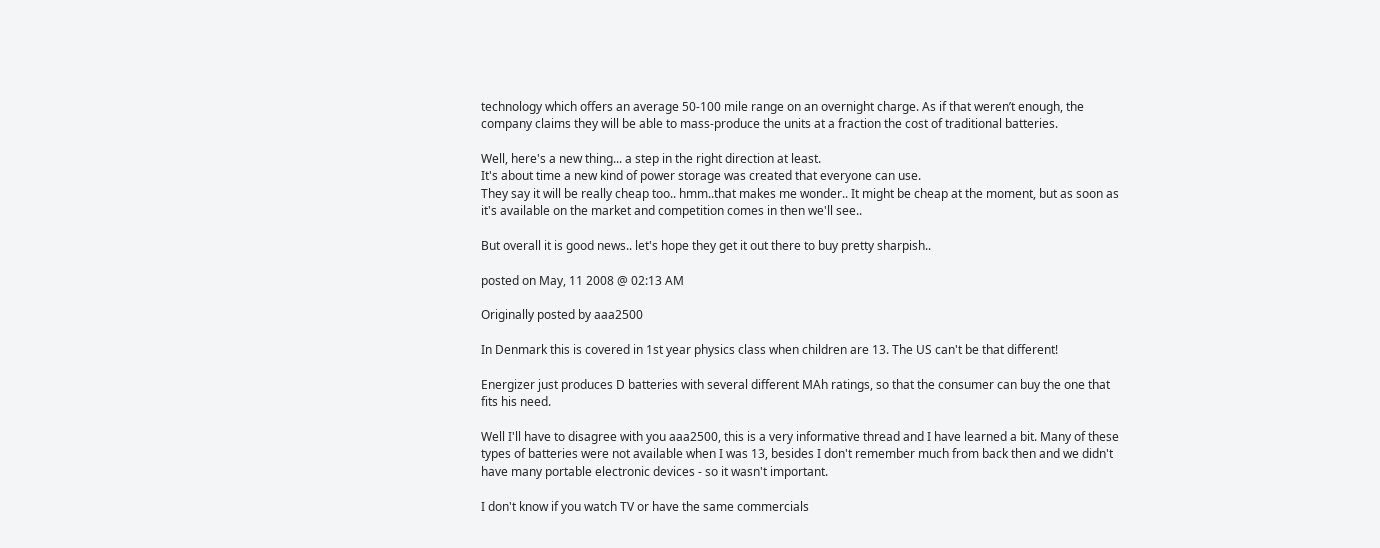technology which offers an average 50-100 mile range on an overnight charge. As if that weren’t enough, the company claims they will be able to mass-produce the units at a fraction the cost of traditional batteries.

Well, here's a new thing... a step in the right direction at least.
It's about time a new kind of power storage was created that everyone can use.
They say it will be really cheap too.. hmm..that makes me wonder.. It might be cheap at the moment, but as soon as it's available on the market and competition comes in then we'll see..

But overall it is good news.. let's hope they get it out there to buy pretty sharpish..

posted on May, 11 2008 @ 02:13 AM

Originally posted by aaa2500

In Denmark this is covered in 1st year physics class when children are 13. The US can't be that different!

Energizer just produces D batteries with several different MAh ratings, so that the consumer can buy the one that fits his need.

Well I'll have to disagree with you aaa2500, this is a very informative thread and I have learned a bit. Many of these types of batteries were not available when I was 13, besides I don't remember much from back then and we didn't have many portable electronic devices - so it wasn't important.

I don't know if you watch TV or have the same commercials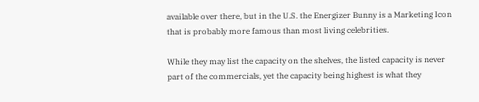available over there, but in the U.S. the Energizer Bunny is a Marketing Icon that is probably more famous than most living celebrities.

While they may list the capacity on the shelves, the listed capacity is never part of the commercials, yet the capacity being highest is what they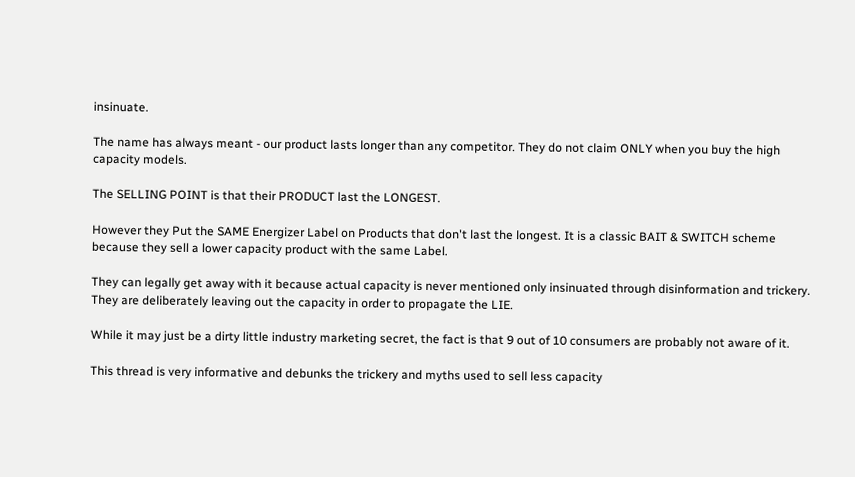insinuate.

The name has always meant - our product lasts longer than any competitor. They do not claim ONLY when you buy the high capacity models.

The SELLING POINT is that their PRODUCT last the LONGEST.

However they Put the SAME Energizer Label on Products that don't last the longest. It is a classic BAIT & SWITCH scheme because they sell a lower capacity product with the same Label.

They can legally get away with it because actual capacity is never mentioned only insinuated through disinformation and trickery. They are deliberately leaving out the capacity in order to propagate the LIE.

While it may just be a dirty little industry marketing secret, the fact is that 9 out of 10 consumers are probably not aware of it.

This thread is very informative and debunks the trickery and myths used to sell less capacity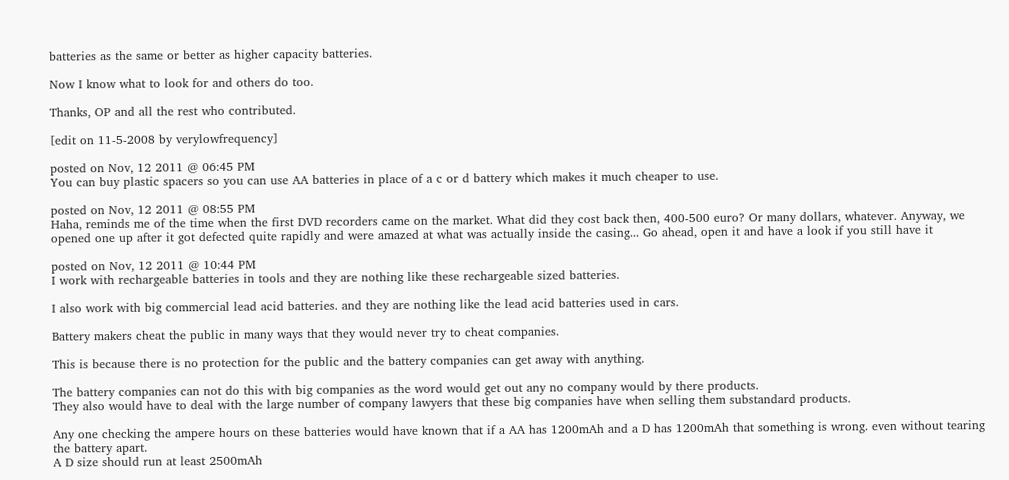batteries as the same or better as higher capacity batteries.

Now I know what to look for and others do too.

Thanks, OP and all the rest who contributed.

[edit on 11-5-2008 by verylowfrequency]

posted on Nov, 12 2011 @ 06:45 PM
You can buy plastic spacers so you can use AA batteries in place of a c or d battery which makes it much cheaper to use.

posted on Nov, 12 2011 @ 08:55 PM
Haha, reminds me of the time when the first DVD recorders came on the market. What did they cost back then, 400-500 euro? Or many dollars, whatever. Anyway, we opened one up after it got defected quite rapidly and were amazed at what was actually inside the casing... Go ahead, open it and have a look if you still have it

posted on Nov, 12 2011 @ 10:44 PM
I work with rechargeable batteries in tools and they are nothing like these rechargeable sized batteries.

I also work with big commercial lead acid batteries. and they are nothing like the lead acid batteries used in cars.

Battery makers cheat the public in many ways that they would never try to cheat companies.

This is because there is no protection for the public and the battery companies can get away with anything.

The battery companies can not do this with big companies as the word would get out any no company would by there products.
They also would have to deal with the large number of company lawyers that these big companies have when selling them substandard products.

Any one checking the ampere hours on these batteries would have known that if a AA has 1200mAh and a D has 1200mAh that something is wrong. even without tearing the battery apart.
A D size should run at least 2500mAh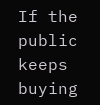If the public keeps buying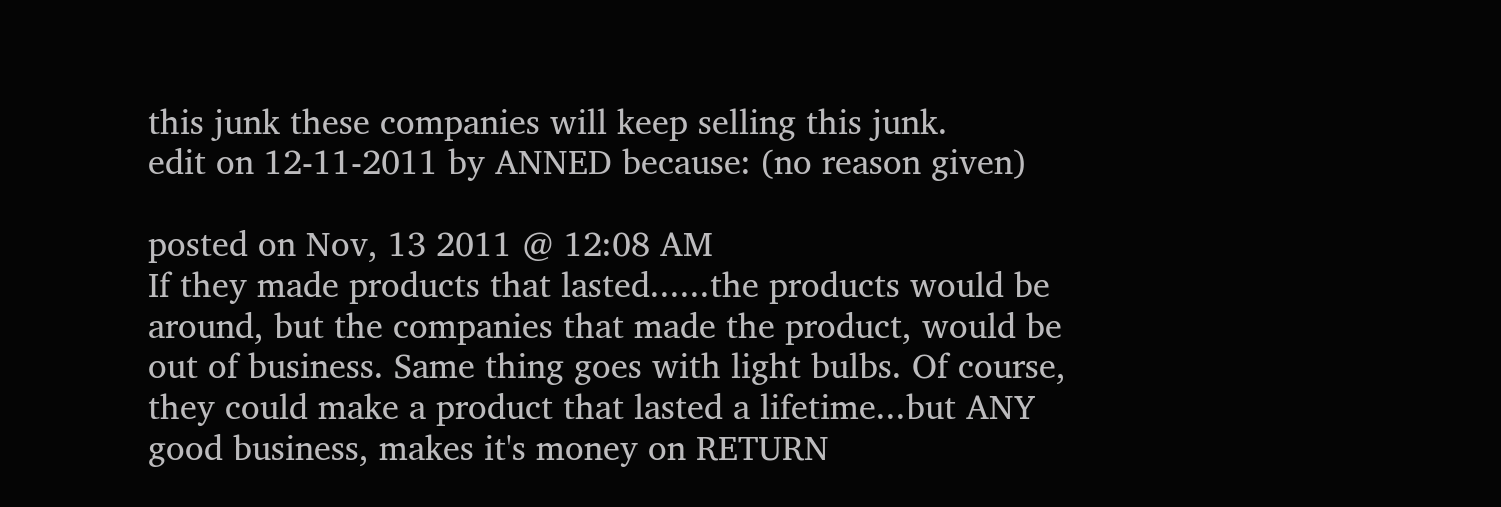this junk these companies will keep selling this junk.
edit on 12-11-2011 by ANNED because: (no reason given)

posted on Nov, 13 2011 @ 12:08 AM
If they made products that lasted......the products would be around, but the companies that made the product, would be out of business. Same thing goes with light bulbs. Of course, they could make a product that lasted a lifetime...but ANY good business, makes it's money on RETURN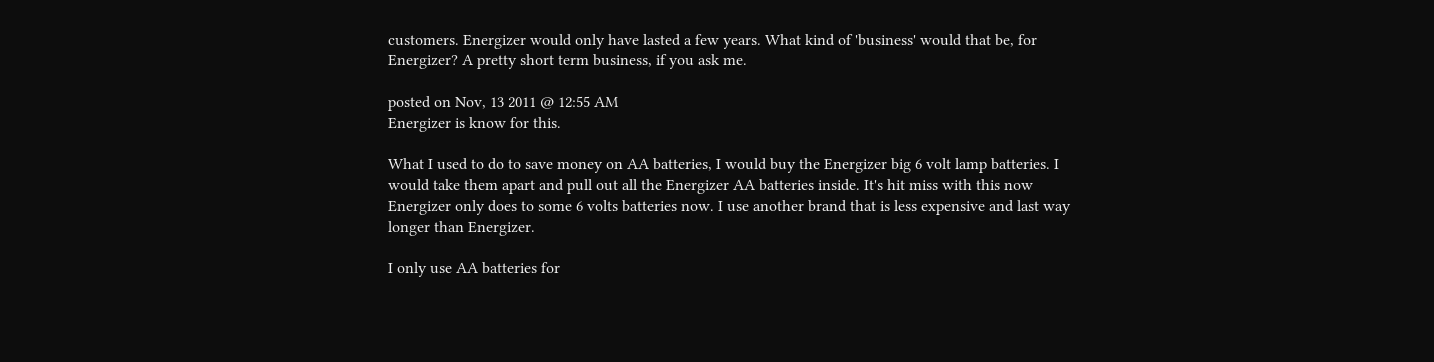customers. Energizer would only have lasted a few years. What kind of 'business' would that be, for Energizer? A pretty short term business, if you ask me.

posted on Nov, 13 2011 @ 12:55 AM
Energizer is know for this.

What I used to do to save money on AA batteries, I would buy the Energizer big 6 volt lamp batteries. I would take them apart and pull out all the Energizer AA batteries inside. It's hit miss with this now Energizer only does to some 6 volts batteries now. I use another brand that is less expensive and last way longer than Energizer.

I only use AA batteries for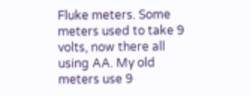Fluke meters. Some meters used to take 9 volts, now there all using AA. My old meters use 9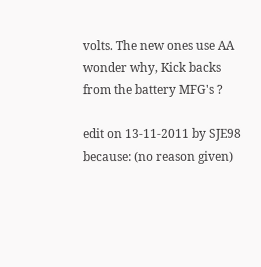volts. The new ones use AA wonder why, Kick backs from the battery MFG's ?

edit on 13-11-2011 by SJE98 because: (no reason given)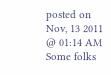posted on Nov, 13 2011 @ 01:14 AM
Some folks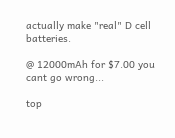actually make "real" D cell batteries.

@ 12000mAh for $7.00 you cant go wrong...

top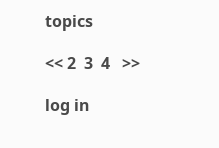topics

<< 2  3  4   >>

log in